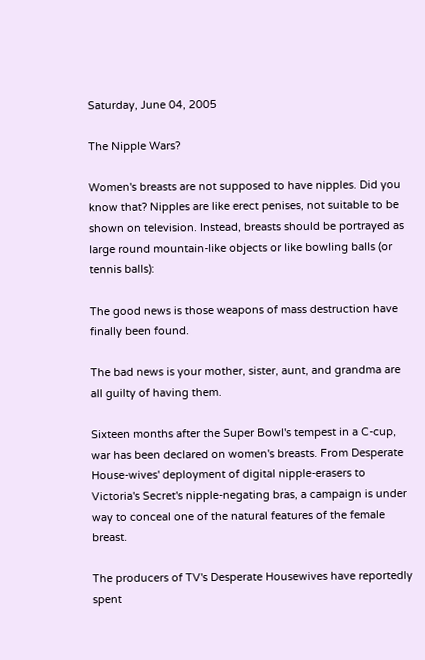Saturday, June 04, 2005

The Nipple Wars?

Women's breasts are not supposed to have nipples. Did you know that? Nipples are like erect penises, not suitable to be shown on television. Instead, breasts should be portrayed as large round mountain-like objects or like bowling balls (or tennis balls):

The good news is those weapons of mass destruction have finally been found.

The bad news is your mother, sister, aunt, and grandma are all guilty of having them.

Sixteen months after the Super Bowl's tempest in a C-cup, war has been declared on women's breasts. From Desperate House-wives' deployment of digital nipple-erasers to Victoria's Secret's nipple-negating bras, a campaign is under way to conceal one of the natural features of the female breast.

The producers of TV's Desperate Housewives have reportedly spent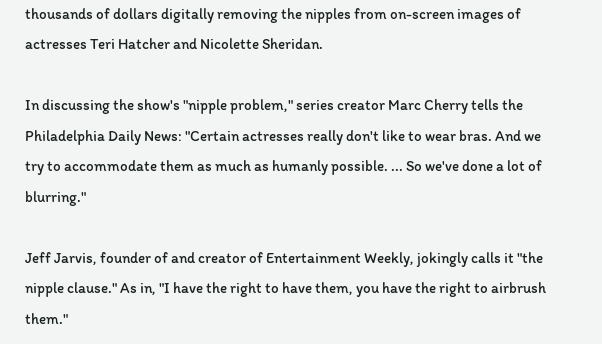thousands of dollars digitally removing the nipples from on-screen images of actresses Teri Hatcher and Nicolette Sheridan.

In discussing the show's "nipple problem," series creator Marc Cherry tells the Philadelphia Daily News: "Certain actresses really don't like to wear bras. And we try to accommodate them as much as humanly possible. ... So we've done a lot of blurring."

Jeff Jarvis, founder of and creator of Entertainment Weekly, jokingly calls it "the nipple clause." As in, "I have the right to have them, you have the right to airbrush them."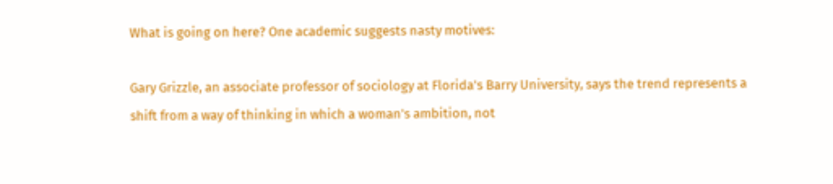What is going on here? One academic suggests nasty motives:

Gary Grizzle, an associate professor of sociology at Florida's Barry University, says the trend represents a shift from a way of thinking in which a woman's ambition, not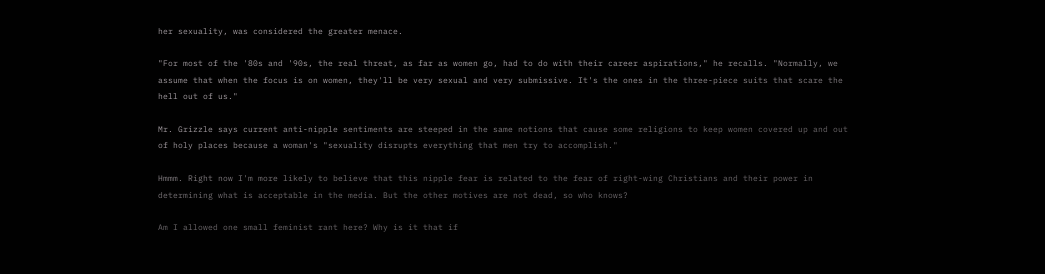her sexuality, was considered the greater menace.

"For most of the '80s and '90s, the real threat, as far as women go, had to do with their career aspirations," he recalls. "Normally, we assume that when the focus is on women, they'll be very sexual and very submissive. It's the ones in the three-piece suits that scare the hell out of us."

Mr. Grizzle says current anti-nipple sentiments are steeped in the same notions that cause some religions to keep women covered up and out of holy places because a woman's "sexuality disrupts everything that men try to accomplish."

Hmmm. Right now I'm more likely to believe that this nipple fear is related to the fear of right-wing Christians and their power in determining what is acceptable in the media. But the other motives are not dead, so who knows?

Am I allowed one small feminist rant here? Why is it that if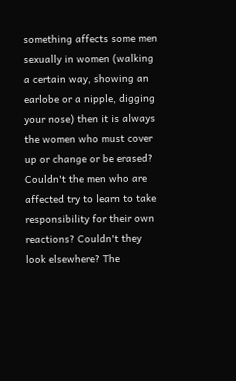something affects some men sexually in women (walking a certain way, showing an earlobe or a nipple, digging your nose) then it is always the women who must cover up or change or be erased? Couldn't the men who are affected try to learn to take responsibility for their own reactions? Couldn't they look elsewhere? The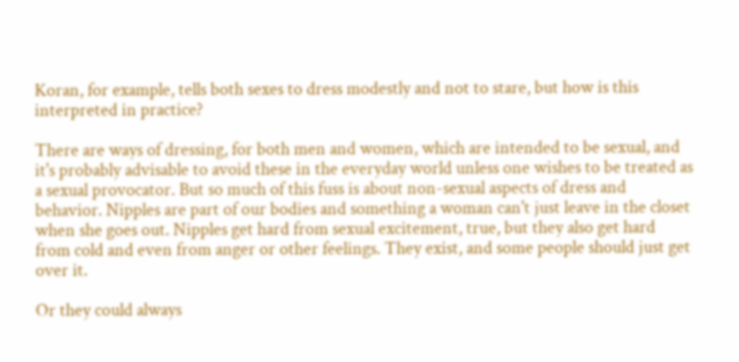Koran, for example, tells both sexes to dress modestly and not to stare, but how is this interpreted in practice?

There are ways of dressing, for both men and women, which are intended to be sexual, and it's probably advisable to avoid these in the everyday world unless one wishes to be treated as a sexual provocator. But so much of this fuss is about non-sexual aspects of dress and behavior. Nipples are part of our bodies and something a woman can't just leave in the closet when she goes out. Nipples get hard from sexual excitement, true, but they also get hard from cold and even from anger or other feelings. They exist, and some people should just get over it.

Or they could always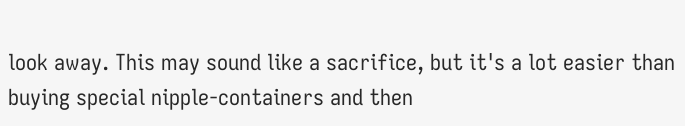look away. This may sound like a sacrifice, but it's a lot easier than buying special nipple-containers and then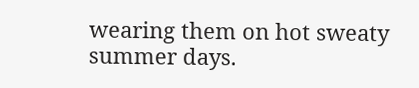wearing them on hot sweaty summer days.